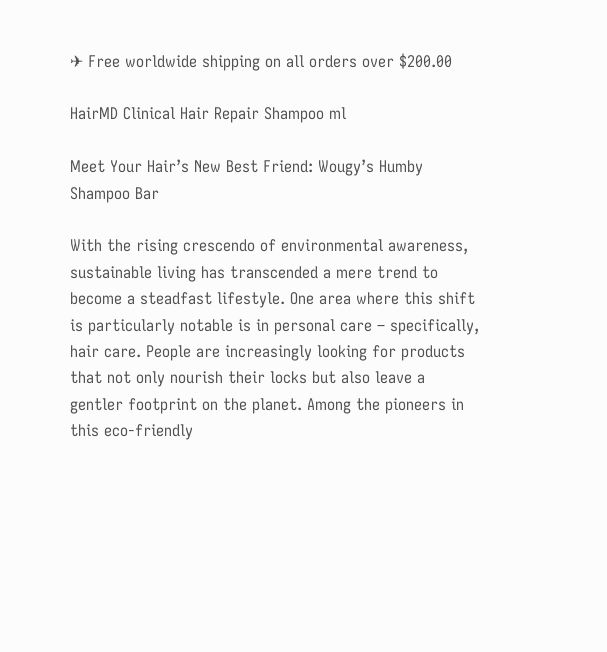✈ Free worldwide shipping on all orders over $200.00

HairMD Clinical Hair Repair Shampoo ml

Meet Your Hair’s New Best Friend: Wougy’s Humby Shampoo Bar

With the rising crescendo of environmental awareness, sustainable living has transcended a mere trend to become a steadfast lifestyle. One area where this shift is particularly notable is in personal care – specifically, hair care. People are increasingly looking for products that not only nourish their locks but also leave a gentler footprint on the planet. Among the pioneers in this eco-friendly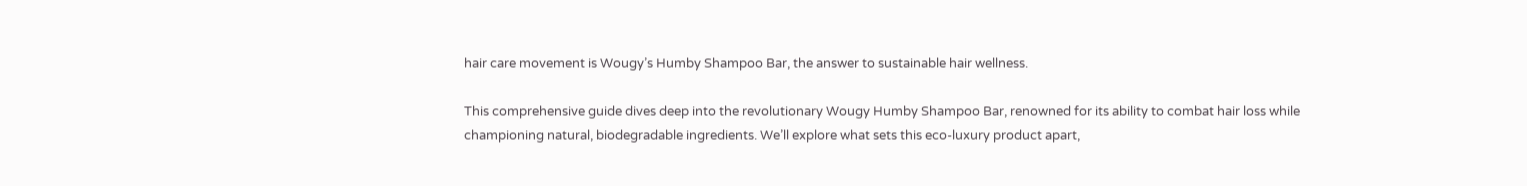hair care movement is Wougy’s Humby Shampoo Bar, the answer to sustainable hair wellness.

This comprehensive guide dives deep into the revolutionary Wougy Humby Shampoo Bar, renowned for its ability to combat hair loss while championing natural, biodegradable ingredients. We’ll explore what sets this eco-luxury product apart,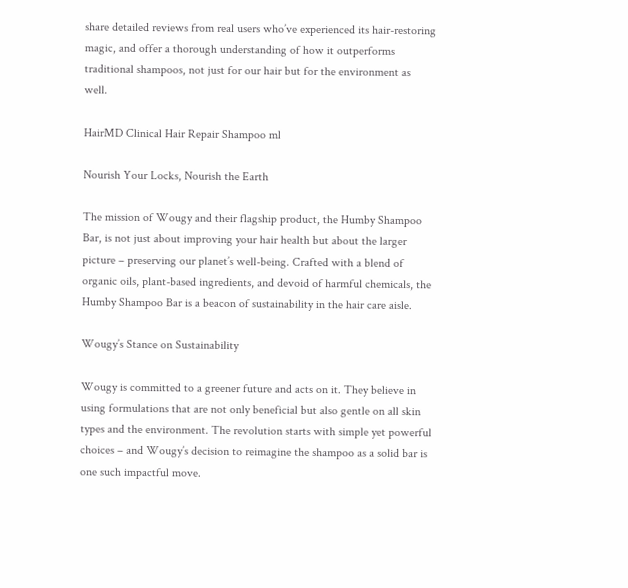share detailed reviews from real users who’ve experienced its hair-restoring magic, and offer a thorough understanding of how it outperforms traditional shampoos, not just for our hair but for the environment as well.

HairMD Clinical Hair Repair Shampoo ml

Nourish Your Locks, Nourish the Earth

The mission of Wougy and their flagship product, the Humby Shampoo Bar, is not just about improving your hair health but about the larger picture – preserving our planet’s well-being. Crafted with a blend of organic oils, plant-based ingredients, and devoid of harmful chemicals, the Humby Shampoo Bar is a beacon of sustainability in the hair care aisle.

Wougy’s Stance on Sustainability

Wougy is committed to a greener future and acts on it. They believe in using formulations that are not only beneficial but also gentle on all skin types and the environment. The revolution starts with simple yet powerful choices – and Wougy’s decision to reimagine the shampoo as a solid bar is one such impactful move.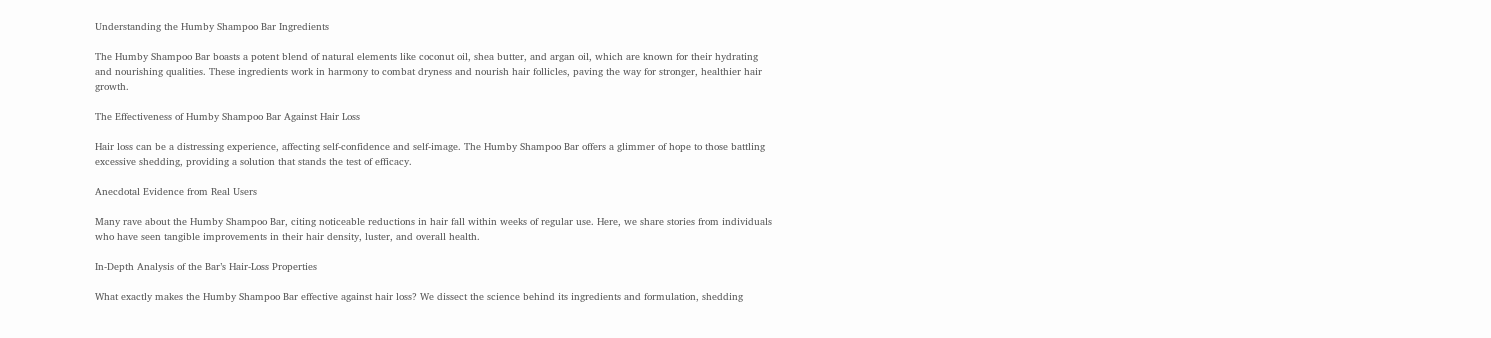Understanding the Humby Shampoo Bar Ingredients

The Humby Shampoo Bar boasts a potent blend of natural elements like coconut oil, shea butter, and argan oil, which are known for their hydrating and nourishing qualities. These ingredients work in harmony to combat dryness and nourish hair follicles, paving the way for stronger, healthier hair growth.

The Effectiveness of Humby Shampoo Bar Against Hair Loss

Hair loss can be a distressing experience, affecting self-confidence and self-image. The Humby Shampoo Bar offers a glimmer of hope to those battling excessive shedding, providing a solution that stands the test of efficacy.

Anecdotal Evidence from Real Users

Many rave about the Humby Shampoo Bar, citing noticeable reductions in hair fall within weeks of regular use. Here, we share stories from individuals who have seen tangible improvements in their hair density, luster, and overall health.

In-Depth Analysis of the Bar’s Hair-Loss Properties

What exactly makes the Humby Shampoo Bar effective against hair loss? We dissect the science behind its ingredients and formulation, shedding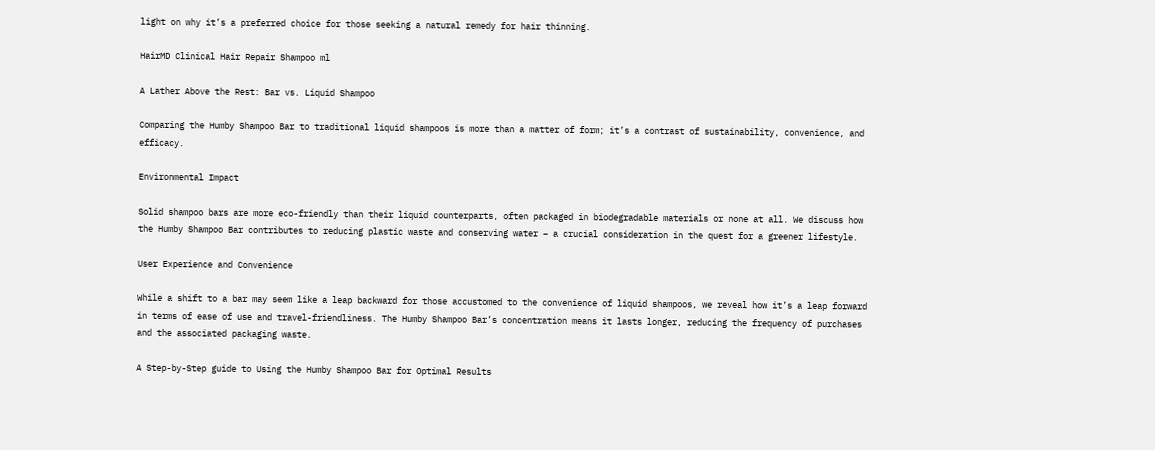light on why it’s a preferred choice for those seeking a natural remedy for hair thinning.

HairMD Clinical Hair Repair Shampoo ml

A Lather Above the Rest: Bar vs. Liquid Shampoo

Comparing the Humby Shampoo Bar to traditional liquid shampoos is more than a matter of form; it’s a contrast of sustainability, convenience, and efficacy.

Environmental Impact

Solid shampoo bars are more eco-friendly than their liquid counterparts, often packaged in biodegradable materials or none at all. We discuss how the Humby Shampoo Bar contributes to reducing plastic waste and conserving water – a crucial consideration in the quest for a greener lifestyle.

User Experience and Convenience

While a shift to a bar may seem like a leap backward for those accustomed to the convenience of liquid shampoos, we reveal how it’s a leap forward in terms of ease of use and travel-friendliness. The Humby Shampoo Bar’s concentration means it lasts longer, reducing the frequency of purchases and the associated packaging waste.

A Step-by-Step guide to Using the Humby Shampoo Bar for Optimal Results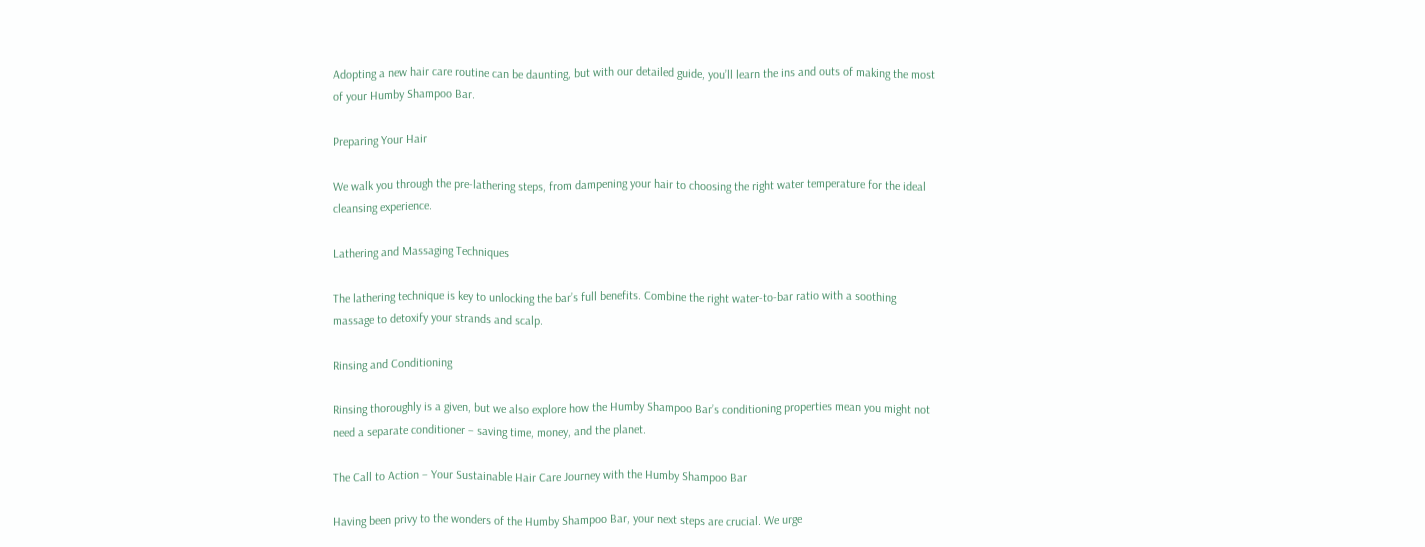Adopting a new hair care routine can be daunting, but with our detailed guide, you’ll learn the ins and outs of making the most of your Humby Shampoo Bar.

Preparing Your Hair

We walk you through the pre-lathering steps, from dampening your hair to choosing the right water temperature for the ideal cleansing experience.

Lathering and Massaging Techniques

The lathering technique is key to unlocking the bar’s full benefits. Combine the right water-to-bar ratio with a soothing massage to detoxify your strands and scalp.

Rinsing and Conditioning

Rinsing thoroughly is a given, but we also explore how the Humby Shampoo Bar’s conditioning properties mean you might not need a separate conditioner – saving time, money, and the planet.

The Call to Action – Your Sustainable Hair Care Journey with the Humby Shampoo Bar

Having been privy to the wonders of the Humby Shampoo Bar, your next steps are crucial. We urge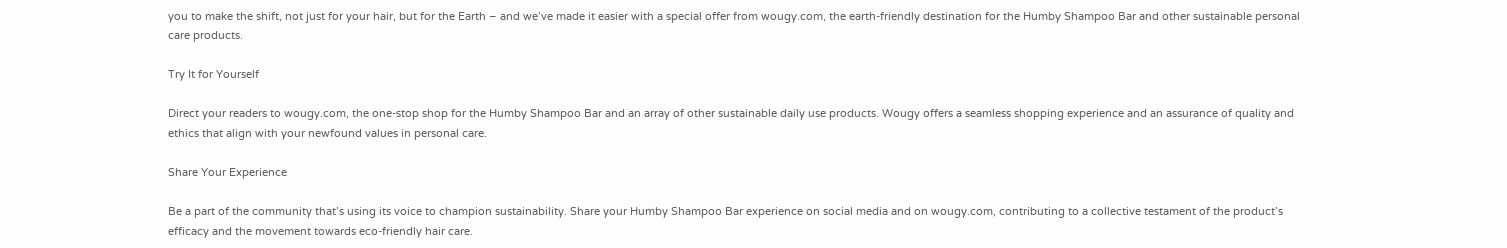you to make the shift, not just for your hair, but for the Earth – and we’ve made it easier with a special offer from wougy.com, the earth-friendly destination for the Humby Shampoo Bar and other sustainable personal care products.

Try It for Yourself

Direct your readers to wougy.com, the one-stop shop for the Humby Shampoo Bar and an array of other sustainable daily use products. Wougy offers a seamless shopping experience and an assurance of quality and ethics that align with your newfound values in personal care.

Share Your Experience

Be a part of the community that’s using its voice to champion sustainability. Share your Humby Shampoo Bar experience on social media and on wougy.com, contributing to a collective testament of the product’s efficacy and the movement towards eco-friendly hair care.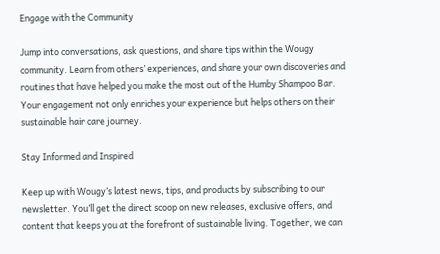Engage with the Community

Jump into conversations, ask questions, and share tips within the Wougy community. Learn from others’ experiences, and share your own discoveries and routines that have helped you make the most out of the Humby Shampoo Bar. Your engagement not only enriches your experience but helps others on their sustainable hair care journey.

Stay Informed and Inspired

Keep up with Wougy’s latest news, tips, and products by subscribing to our newsletter. You’ll get the direct scoop on new releases, exclusive offers, and content that keeps you at the forefront of sustainable living. Together, we can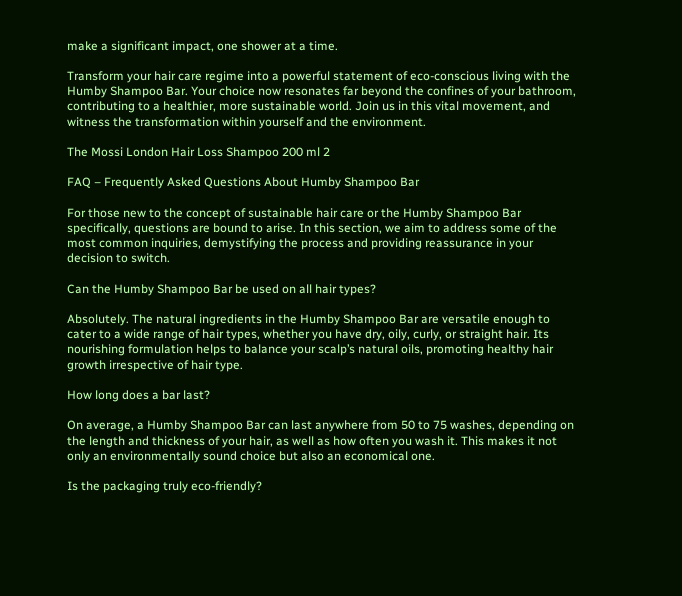make a significant impact, one shower at a time.

Transform your hair care regime into a powerful statement of eco-conscious living with the Humby Shampoo Bar. Your choice now resonates far beyond the confines of your bathroom, contributing to a healthier, more sustainable world. Join us in this vital movement, and witness the transformation within yourself and the environment.

The Mossi London Hair Loss Shampoo 200 ml 2

FAQ – Frequently Asked Questions About Humby Shampoo Bar

For those new to the concept of sustainable hair care or the Humby Shampoo Bar specifically, questions are bound to arise. In this section, we aim to address some of the most common inquiries, demystifying the process and providing reassurance in your decision to switch.

Can the Humby Shampoo Bar be used on all hair types?

Absolutely. The natural ingredients in the Humby Shampoo Bar are versatile enough to cater to a wide range of hair types, whether you have dry, oily, curly, or straight hair. Its nourishing formulation helps to balance your scalp’s natural oils, promoting healthy hair growth irrespective of hair type.

How long does a bar last?

On average, a Humby Shampoo Bar can last anywhere from 50 to 75 washes, depending on the length and thickness of your hair, as well as how often you wash it. This makes it not only an environmentally sound choice but also an economical one.

Is the packaging truly eco-friendly?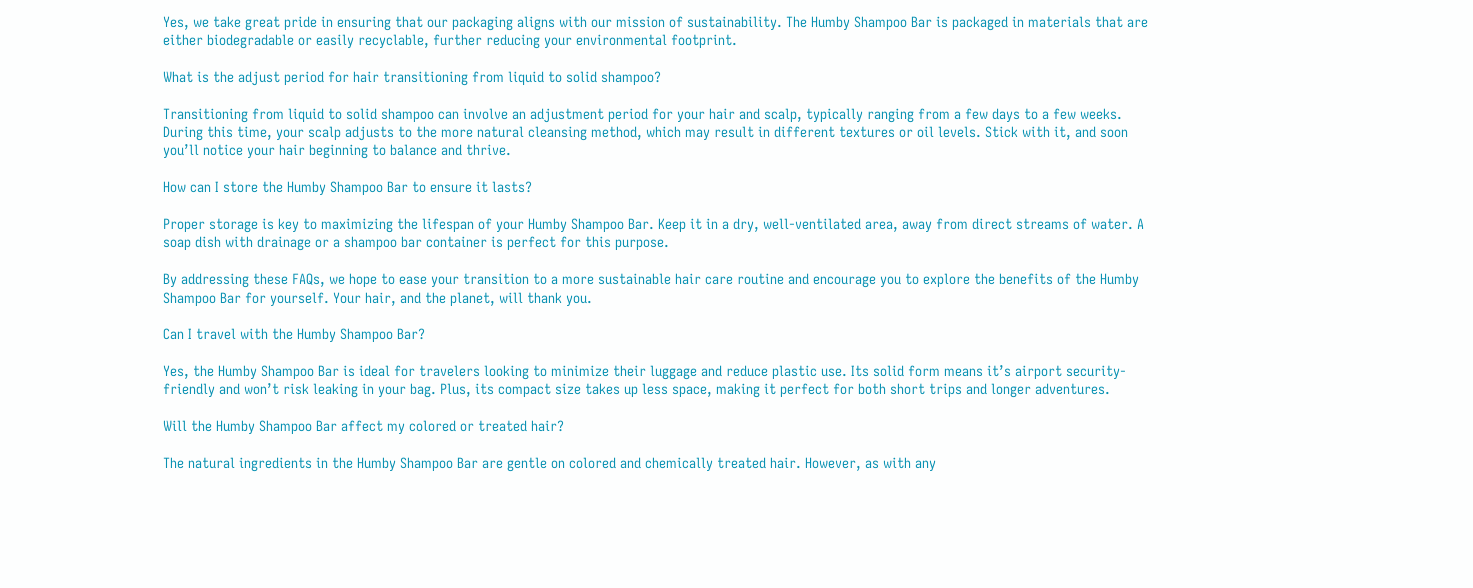Yes, we take great pride in ensuring that our packaging aligns with our mission of sustainability. The Humby Shampoo Bar is packaged in materials that are either biodegradable or easily recyclable, further reducing your environmental footprint.

What is the adjust period for hair transitioning from liquid to solid shampoo?

Transitioning from liquid to solid shampoo can involve an adjustment period for your hair and scalp, typically ranging from a few days to a few weeks. During this time, your scalp adjusts to the more natural cleansing method, which may result in different textures or oil levels. Stick with it, and soon you’ll notice your hair beginning to balance and thrive.

How can I store the Humby Shampoo Bar to ensure it lasts?

Proper storage is key to maximizing the lifespan of your Humby Shampoo Bar. Keep it in a dry, well-ventilated area, away from direct streams of water. A soap dish with drainage or a shampoo bar container is perfect for this purpose.

By addressing these FAQs, we hope to ease your transition to a more sustainable hair care routine and encourage you to explore the benefits of the Humby Shampoo Bar for yourself. Your hair, and the planet, will thank you.

Can I travel with the Humby Shampoo Bar?

Yes, the Humby Shampoo Bar is ideal for travelers looking to minimize their luggage and reduce plastic use. Its solid form means it’s airport security-friendly and won’t risk leaking in your bag. Plus, its compact size takes up less space, making it perfect for both short trips and longer adventures.

Will the Humby Shampoo Bar affect my colored or treated hair?

The natural ingredients in the Humby Shampoo Bar are gentle on colored and chemically treated hair. However, as with any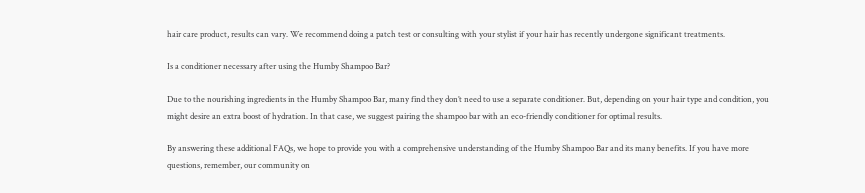hair care product, results can vary. We recommend doing a patch test or consulting with your stylist if your hair has recently undergone significant treatments.

Is a conditioner necessary after using the Humby Shampoo Bar?

Due to the nourishing ingredients in the Humby Shampoo Bar, many find they don’t need to use a separate conditioner. But, depending on your hair type and condition, you might desire an extra boost of hydration. In that case, we suggest pairing the shampoo bar with an eco-friendly conditioner for optimal results.

By answering these additional FAQs, we hope to provide you with a comprehensive understanding of the Humby Shampoo Bar and its many benefits. If you have more questions, remember, our community on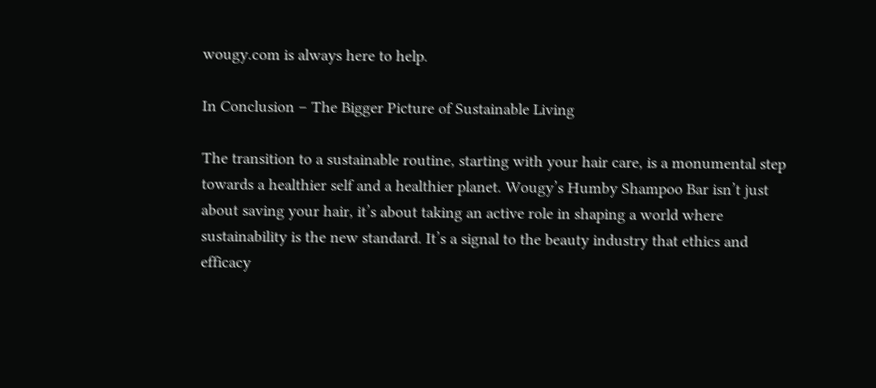wougy.com is always here to help.

In Conclusion – The Bigger Picture of Sustainable Living

The transition to a sustainable routine, starting with your hair care, is a monumental step towards a healthier self and a healthier planet. Wougy’s Humby Shampoo Bar isn’t just about saving your hair, it’s about taking an active role in shaping a world where sustainability is the new standard. It’s a signal to the beauty industry that ethics and efficacy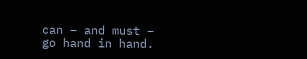can – and must – go hand in hand.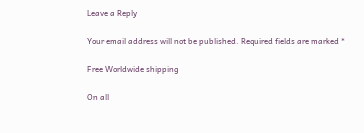Leave a Reply

Your email address will not be published. Required fields are marked *

Free Worldwide shipping

On all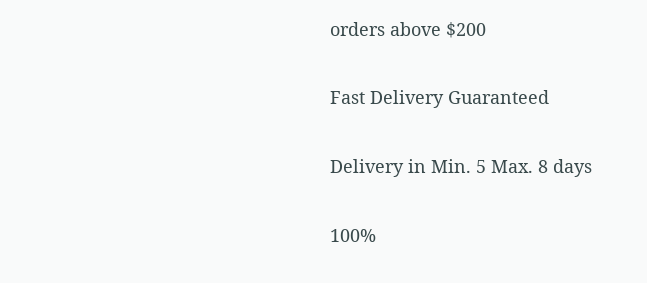orders above $200

Fast Delivery Guaranteed

Delivery in Min. 5 Max. 8 days

100%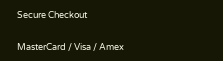Secure Checkout

MasterCard / Visa / Amex